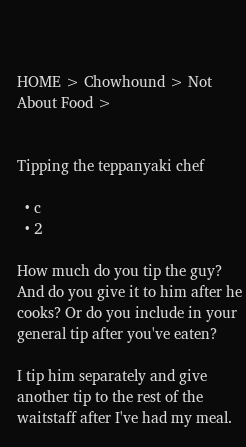HOME > Chowhound > Not About Food >


Tipping the teppanyaki chef

  • c
  • 2

How much do you tip the guy? And do you give it to him after he cooks? Or do you include in your general tip after you've eaten?

I tip him separately and give another tip to the rest of the waitstaff after I've had my meal.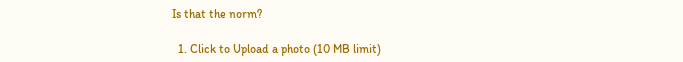Is that the norm?

  1. Click to Upload a photo (10 MB limit)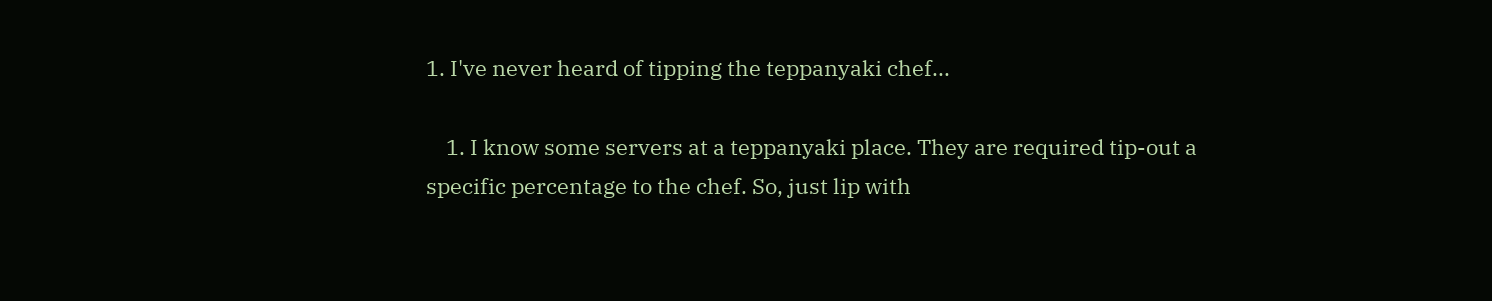1. I've never heard of tipping the teppanyaki chef...

    1. I know some servers at a teppanyaki place. They are required tip-out a specific percentage to the chef. So, just lip with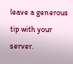leave a generous tip with your server.